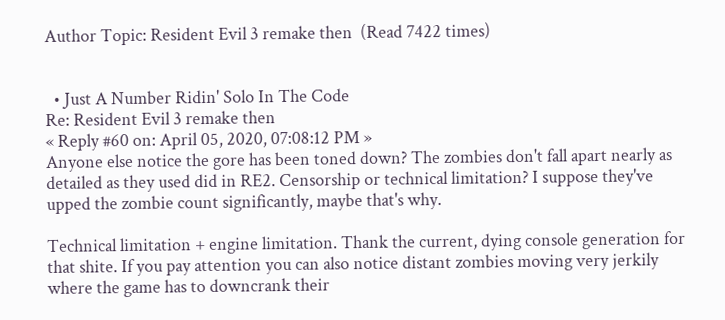Author Topic: Resident Evil 3 remake then  (Read 7422 times)


  • Just A Number Ridin' Solo In The Code
Re: Resident Evil 3 remake then
« Reply #60 on: April 05, 2020, 07:08:12 PM »
Anyone else notice the gore has been toned down? The zombies don't fall apart nearly as detailed as they used did in RE2. Censorship or technical limitation? I suppose they've upped the zombie count significantly, maybe that's why.

Technical limitation + engine limitation. Thank the current, dying console generation for that shite. If you pay attention you can also notice distant zombies moving very jerkily where the game has to downcrank their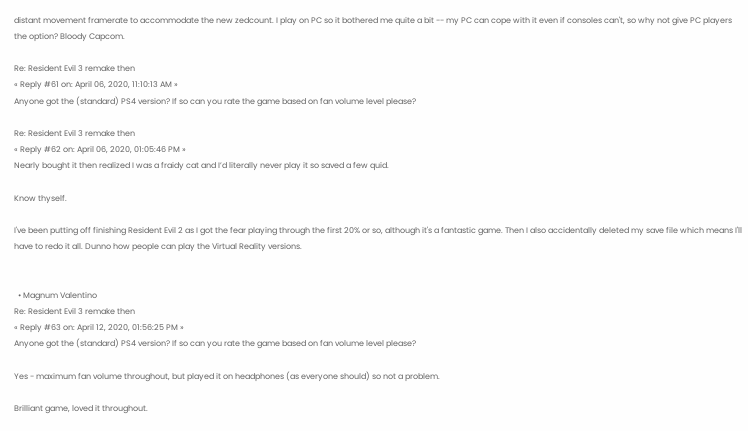distant movement framerate to accommodate the new zedcount. I play on PC so it bothered me quite a bit -- my PC can cope with it even if consoles can't, so why not give PC players the option? Bloody Capcom.

Re: Resident Evil 3 remake then
« Reply #61 on: April 06, 2020, 11:10:13 AM »
Anyone got the (standard) PS4 version? If so can you rate the game based on fan volume level please?

Re: Resident Evil 3 remake then
« Reply #62 on: April 06, 2020, 01:05:46 PM »
Nearly bought it then realized I was a fraidy cat and I’d literally never play it so saved a few quid.

Know thyself.

I've been putting off finishing Resident Evil 2 as I got the fear playing through the first 20% or so, although it's a fantastic game. Then I also accidentally deleted my save file which means I'll have to redo it all. Dunno how people can play the Virtual Reality versions.


  • Magnum Valentino
Re: Resident Evil 3 remake then
« Reply #63 on: April 12, 2020, 01:56:25 PM »
Anyone got the (standard) PS4 version? If so can you rate the game based on fan volume level please?

Yes - maximum fan volume throughout, but played it on headphones (as everyone should) so not a problem.

Brilliant game, loved it throughout.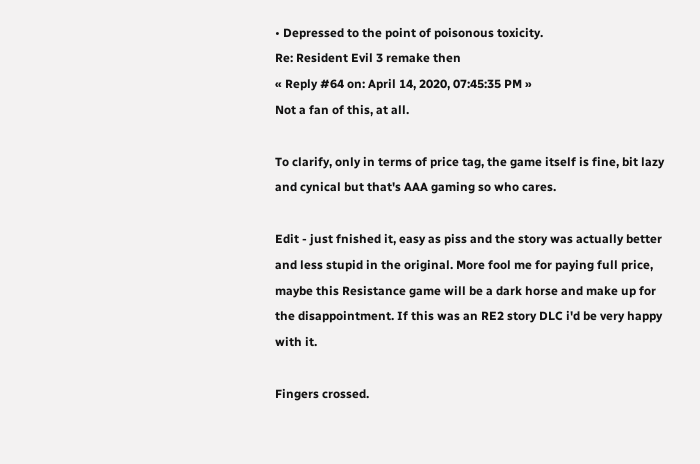• Depressed to the point of poisonous toxicity.
Re: Resident Evil 3 remake then
« Reply #64 on: April 14, 2020, 07:45:35 PM »
Not a fan of this, at all.

To clarify, only in terms of price tag, the game itself is fine, bit lazy and cynical but that's AAA gaming so who cares.

Edit - just fnished it, easy as piss and the story was actually better and less stupid in the original. More fool me for paying full price, maybe this Resistance game will be a dark horse and make up for the disappointment. If this was an RE2 story DLC i'd be very happy with it.

Fingers crossed.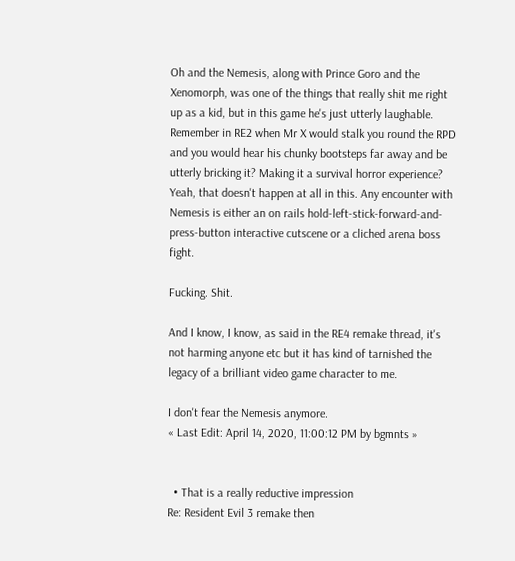Oh and the Nemesis, along with Prince Goro and the Xenomorph, was one of the things that really shit me right up as a kid, but in this game he's just utterly laughable. Remember in RE2 when Mr X would stalk you round the RPD and you would hear his chunky bootsteps far away and be utterly bricking it? Making it a survival horror experience?
Yeah, that doesn't happen at all in this. Any encounter with Nemesis is either an on rails hold-left-stick-forward-and-press-button interactive cutscene or a cliched arena boss fight.

Fucking. Shit.

And I know, I know, as said in the RE4 remake thread, it's not harming anyone etc but it has kind of tarnished the legacy of a brilliant video game character to me.

I don't fear the Nemesis anymore.
« Last Edit: April 14, 2020, 11:00:12 PM by bgmnts »


  • That is a really reductive impression
Re: Resident Evil 3 remake then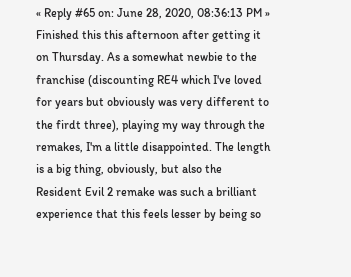« Reply #65 on: June 28, 2020, 08:36:13 PM »
Finished this this afternoon after getting it on Thursday. As a somewhat newbie to the franchise (discounting RE4 which I've loved for years but obviously was very different to the firdt three), playing my way through the remakes, I'm a little disappointed. The length is a big thing, obviously, but also the Resident Evil 2 remake was such a brilliant experience that this feels lesser by being so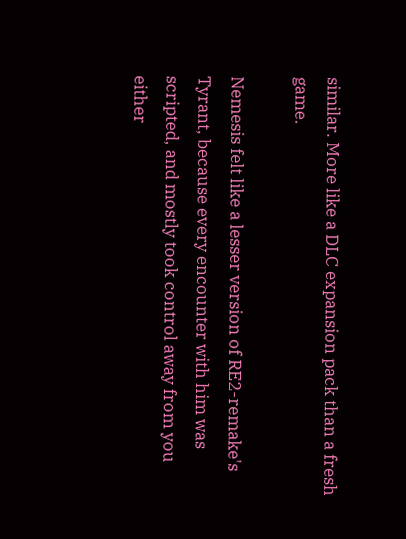similar. More like a DLC expansion pack than a fresh game.

Nemesis felt like a lesser version of RE2-remake's Tyrant, because every encounter with him was scripted, and mostly took control away from you either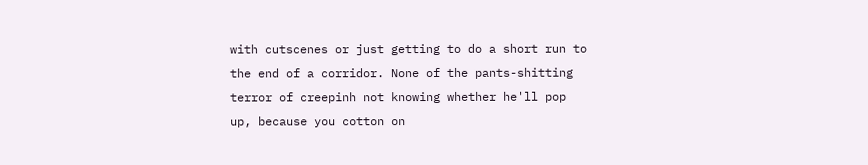with cutscenes or just getting to do a short run to the end of a corridor. None of the pants-shitting terror of creepinh not knowing whether he'll pop up, because you cotton on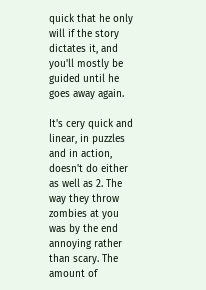quick that he only will if the story dictates it, and you'll mostly be guided until he goes away again.

It's cery quick and linear, in puzzles and in action, doesn't do either as well as 2. The way they throw zombies at you was by the end annoying rather than scary. The amount of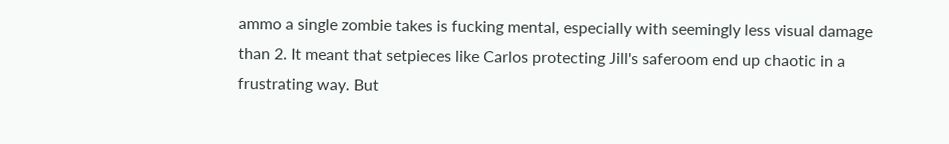ammo a single zombie takes is fucking mental, especially with seemingly less visual damage than 2. It meant that setpieces like Carlos protecting Jill's saferoom end up chaotic in a frustrating way. But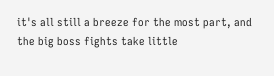it's all still a breeze for the most part, and the big boss fights take little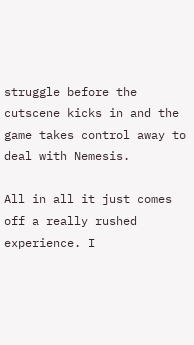struggle before the cutscene kicks in and the game takes control away to deal with Nemesis.

All in all it just comes off a really rushed experience. I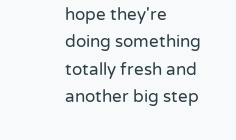hope they're doing something totally fresh and another big step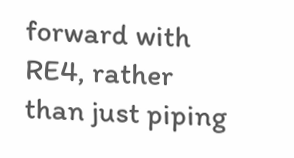forward with RE4, rather than just piping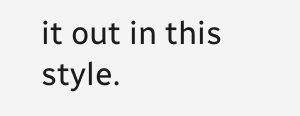it out in this style.